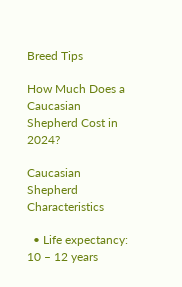Breed Tips

How Much Does a Caucasian Shepherd Cost in 2024?

Caucasian Shepherd Characteristics

  • Life expectancy: 10 – 12 years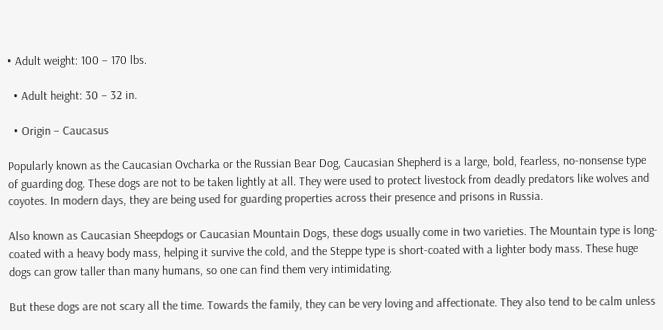• Adult weight: 100 – 170 lbs.

  • Adult height: 30 – 32 in.

  • Origin – Caucasus

Popularly known as the Caucasian Ovcharka or the Russian Bear Dog, Caucasian Shepherd is a large, bold, fearless, no-nonsense type of guarding dog. These dogs are not to be taken lightly at all. They were used to protect livestock from deadly predators like wolves and coyotes. In modern days, they are being used for guarding properties across their presence and prisons in Russia.

Also known as Caucasian Sheepdogs or Caucasian Mountain Dogs, these dogs usually come in two varieties. The Mountain type is long-coated with a heavy body mass, helping it survive the cold, and the Steppe type is short-coated with a lighter body mass. These huge dogs can grow taller than many humans, so one can find them very intimidating.

But these dogs are not scary all the time. Towards the family, they can be very loving and affectionate. They also tend to be calm unless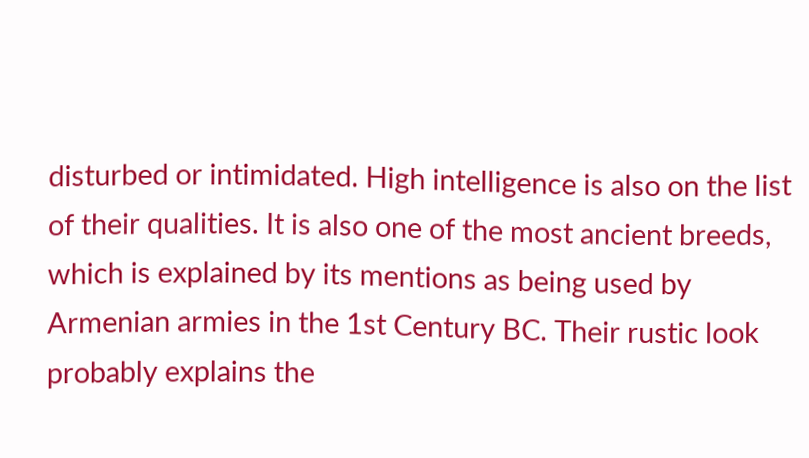disturbed or intimidated. High intelligence is also on the list of their qualities. It is also one of the most ancient breeds, which is explained by its mentions as being used by Armenian armies in the 1st Century BC. Their rustic look probably explains the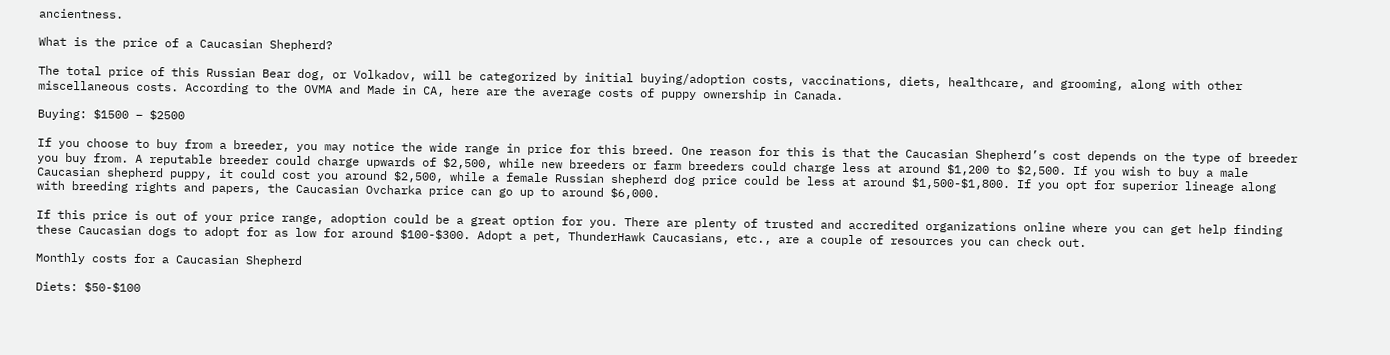ancientness.

What is the price of a Caucasian Shepherd?

The total price of this Russian Bear dog, or Volkadov, will be categorized by initial buying/adoption costs, vaccinations, diets, healthcare, and grooming, along with other miscellaneous costs. According to the OVMA and Made in CA, here are the average costs of puppy ownership in Canada.

Buying: $1500 – $2500

If you choose to buy from a breeder, you may notice the wide range in price for this breed. One reason for this is that the Caucasian Shepherd’s cost depends on the type of breeder you buy from. A reputable breeder could charge upwards of $2,500, while new breeders or farm breeders could charge less at around $1,200 to $2,500. If you wish to buy a male Caucasian shepherd puppy, it could cost you around $2,500, while a female Russian shepherd dog price could be less at around $1,500-$1,800. If you opt for superior lineage along with breeding rights and papers, the Caucasian Ovcharka price can go up to around $6,000.

If this price is out of your price range, adoption could be a great option for you. There are plenty of trusted and accredited organizations online where you can get help finding these Caucasian dogs to adopt for as low for around $100-$300. Adopt a pet, ThunderHawk Caucasians, etc., are a couple of resources you can check out.

Monthly costs for a Caucasian Shepherd

Diets: $50-$100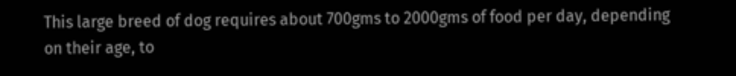This large breed of dog requires about 700gms to 2000gms of food per day, depending on their age, to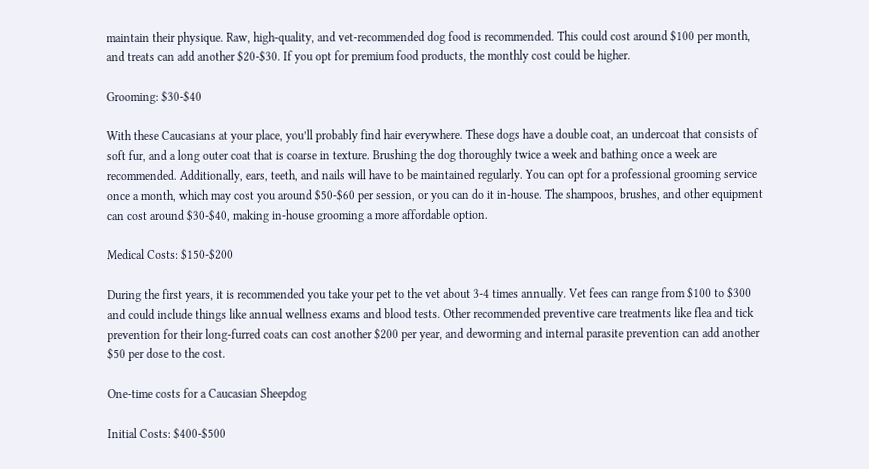maintain their physique. Raw, high-quality, and vet-recommended dog food is recommended. This could cost around $100 per month, and treats can add another $20-$30. If you opt for premium food products, the monthly cost could be higher.

Grooming: $30-$40

With these Caucasians at your place, you’ll probably find hair everywhere. These dogs have a double coat, an undercoat that consists of soft fur, and a long outer coat that is coarse in texture. Brushing the dog thoroughly twice a week and bathing once a week are recommended. Additionally, ears, teeth, and nails will have to be maintained regularly. You can opt for a professional grooming service once a month, which may cost you around $50-$60 per session, or you can do it in-house. The shampoos, brushes, and other equipment can cost around $30-$40, making in-house grooming a more affordable option.

Medical Costs: $150-$200

During the first years, it is recommended you take your pet to the vet about 3-4 times annually. Vet fees can range from $100 to $300 and could include things like annual wellness exams and blood tests. Other recommended preventive care treatments like flea and tick prevention for their long-furred coats can cost another $200 per year, and deworming and internal parasite prevention can add another $50 per dose to the cost.

One-time costs for a Caucasian Sheepdog

Initial Costs: $400-$500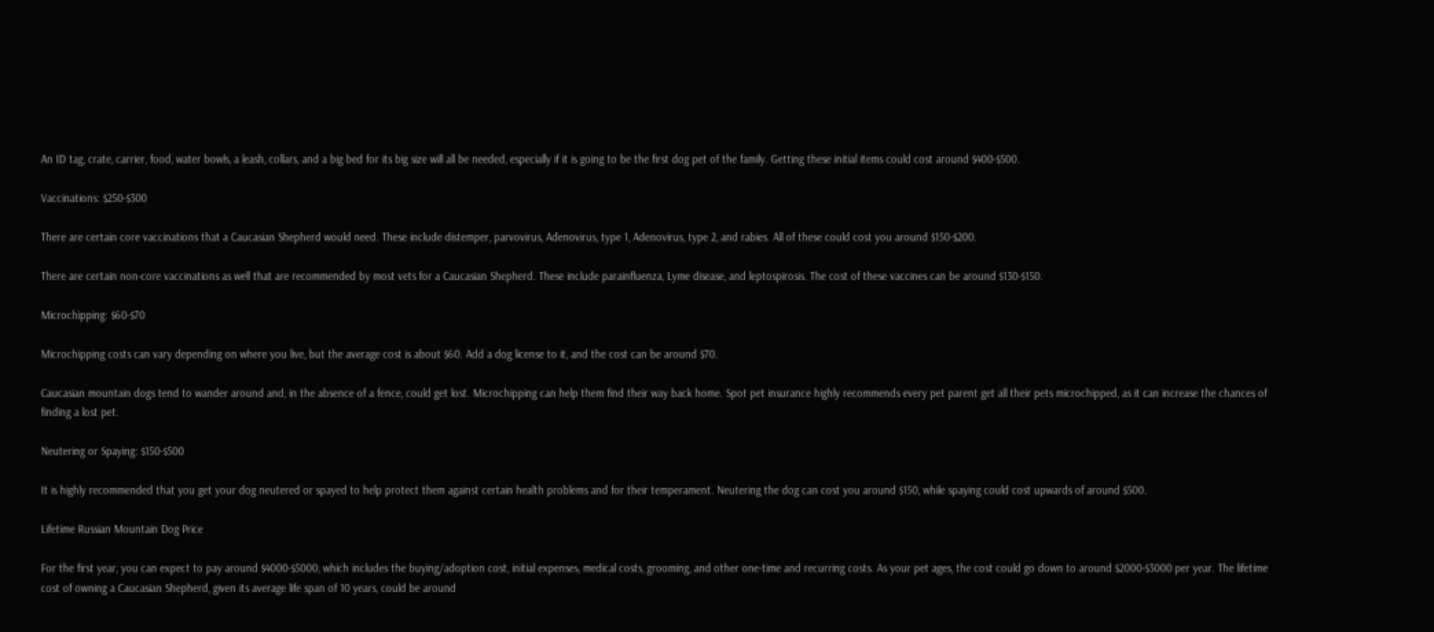An ID tag, crate, carrier, food, water bowls, a leash, collars, and a big bed for its big size will all be needed, especially if it is going to be the first dog pet of the family. Getting these initial items could cost around $400-$500.

Vaccinations: $250-$300

There are certain core vaccinations that a Caucasian Shepherd would need. These include distemper, parvovirus, Adenovirus, type 1, Adenovirus, type 2, and rabies. All of these could cost you around $150-$200.

There are certain non-core vaccinations as well that are recommended by most vets for a Caucasian Shepherd. These include parainfluenza, Lyme disease, and leptospirosis. The cost of these vaccines can be around $130-$150.

Microchipping: $60-$70

Microchipping costs can vary depending on where you live, but the average cost is about $60. Add a dog license to it, and the cost can be around $70.

Caucasian mountain dogs tend to wander around and, in the absence of a fence, could get lost. Microchipping can help them find their way back home. Spot pet insurance highly recommends every pet parent get all their pets microchipped, as it can increase the chances of finding a lost pet.

Neutering or Spaying: $150-$500

It is highly recommended that you get your dog neutered or spayed to help protect them against certain health problems and for their temperament. Neutering the dog can cost you around $150, while spaying could cost upwards of around $500.

Lifetime Russian Mountain Dog Price

For the first year, you can expect to pay around $4000-$5000, which includes the buying/adoption cost, initial expenses, medical costs, grooming, and other one-time and recurring costs. As your pet ages, the cost could go down to around $2000-$3000 per year. The lifetime cost of owning a Caucasian Shepherd, given its average life span of 10 years, could be around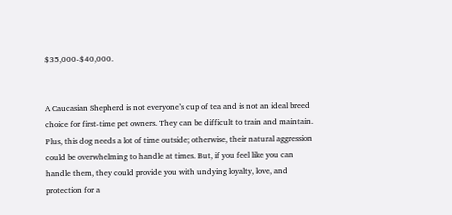$35,000-$40,000.


A Caucasian Shepherd is not everyone’s cup of tea and is not an ideal breed choice for first-time pet owners. They can be difficult to train and maintain. Plus, this dog needs a lot of time outside; otherwise, their natural aggression could be overwhelming to handle at times. But, if you feel like you can handle them, they could provide you with undying loyalty, love, and protection for a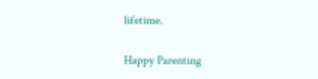lifetime.

Happy Parenting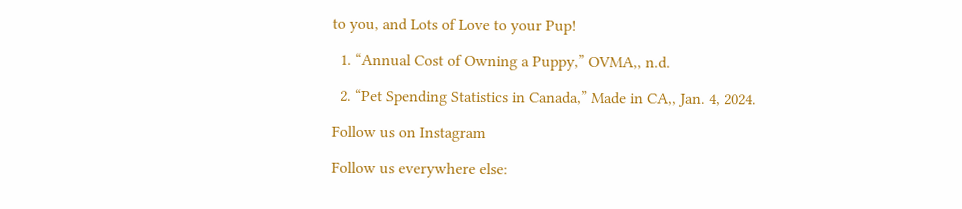to you, and Lots of Love to your Pup!

  1. “Annual Cost of Owning a Puppy,” OVMA,, n.d.

  2. “Pet Spending Statistics in Canada,” Made in CA,, Jan. 4, 2024.

Follow us on Instagram

Follow us everywhere else: